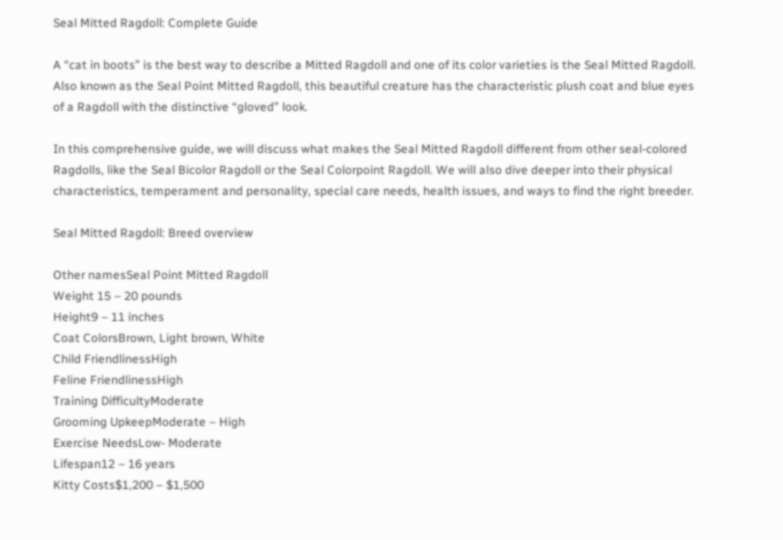Seal Mitted Ragdoll: Complete Guide

A “cat in boots” is the best way to describe a Mitted Ragdoll and one of its color varieties is the Seal Mitted Ragdoll. Also known as the Seal Point Mitted Ragdoll, this beautiful creature has the characteristic plush coat and blue eyes of a Ragdoll with the distinctive “gloved” look.

In this comprehensive guide, we will discuss what makes the Seal Mitted Ragdoll different from other seal-colored Ragdolls, like the Seal Bicolor Ragdoll or the Seal Colorpoint Ragdoll. We will also dive deeper into their physical characteristics, temperament and personality, special care needs, health issues, and ways to find the right breeder.

Seal Mitted Ragdoll: Breed overview

Other namesSeal Point Mitted Ragdoll
Weight 15 – 20 pounds
Height9 – 11 inches
Coat ColorsBrown, Light brown, White
Child FriendlinessHigh
Feline FriendlinessHigh
Training DifficultyModerate
Grooming UpkeepModerate – High
Exercise NeedsLow- Moderate
Lifespan12 – 16 years
Kitty Costs$1,200 – $1,500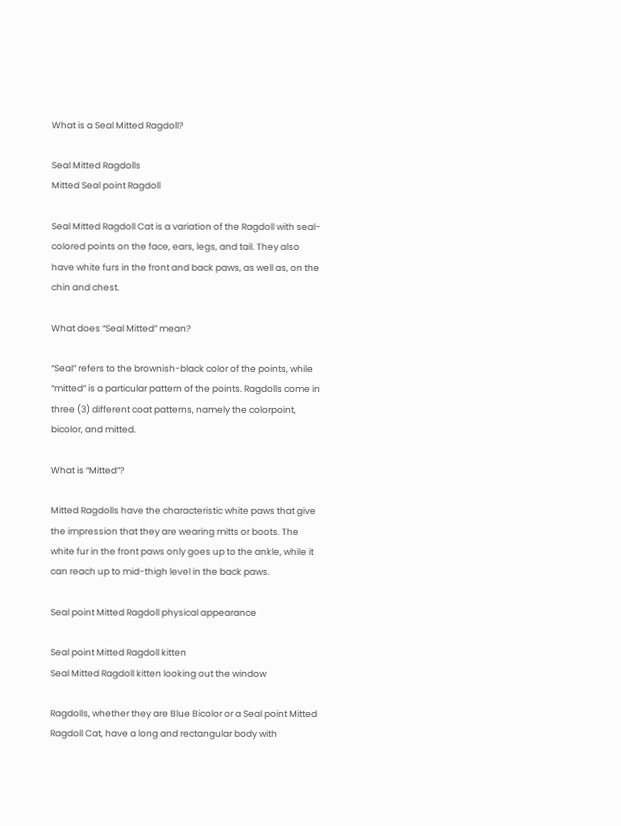What is a Seal Mitted Ragdoll?

Seal Mitted Ragdolls
Mitted Seal point Ragdoll

Seal Mitted Ragdoll Cat is a variation of the Ragdoll with seal-colored points on the face, ears, legs, and tail. They also have white furs in the front and back paws, as well as, on the chin and chest.

What does “Seal Mitted” mean?

“Seal” refers to the brownish-black color of the points, while “mitted” is a particular pattern of the points. Ragdolls come in three (3) different coat patterns, namely the colorpoint, bicolor, and mitted.

What is “Mitted”?

Mitted Ragdolls have the characteristic white paws that give the impression that they are wearing mitts or boots. The white fur in the front paws only goes up to the ankle, while it can reach up to mid-thigh level in the back paws.

Seal point Mitted Ragdoll physical appearance

Seal point Mitted Ragdoll kitten
Seal Mitted Ragdoll kitten looking out the window

Ragdolls, whether they are Blue Bicolor or a Seal point Mitted Ragdoll Cat, have a long and rectangular body with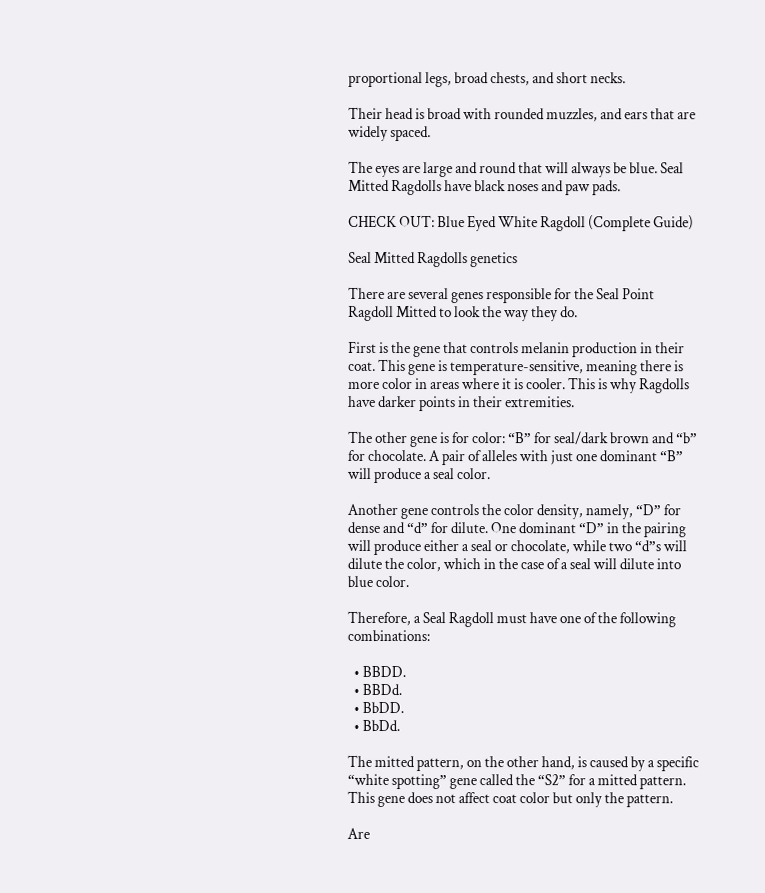proportional legs, broad chests, and short necks.

Their head is broad with rounded muzzles, and ears that are widely spaced.

The eyes are large and round that will always be blue. Seal Mitted Ragdolls have black noses and paw pads.

CHECK OUT: Blue Eyed White Ragdoll (Complete Guide)

Seal Mitted Ragdolls genetics

There are several genes responsible for the Seal Point Ragdoll Mitted to look the way they do.

First is the gene that controls melanin production in their coat. This gene is temperature-sensitive, meaning there is more color in areas where it is cooler. This is why Ragdolls have darker points in their extremities.

The other gene is for color: “B” for seal/dark brown and “b” for chocolate. A pair of alleles with just one dominant “B” will produce a seal color.

Another gene controls the color density, namely, “D” for dense and “d” for dilute. One dominant “D” in the pairing will produce either a seal or chocolate, while two “d”s will dilute the color, which in the case of a seal will dilute into blue color.

Therefore, a Seal Ragdoll must have one of the following combinations:

  • BBDD.
  • BBDd.
  • BbDD.
  • BbDd.

The mitted pattern, on the other hand, is caused by a specific “white spotting” gene called the “S2” for a mitted pattern. This gene does not affect coat color but only the pattern.

Are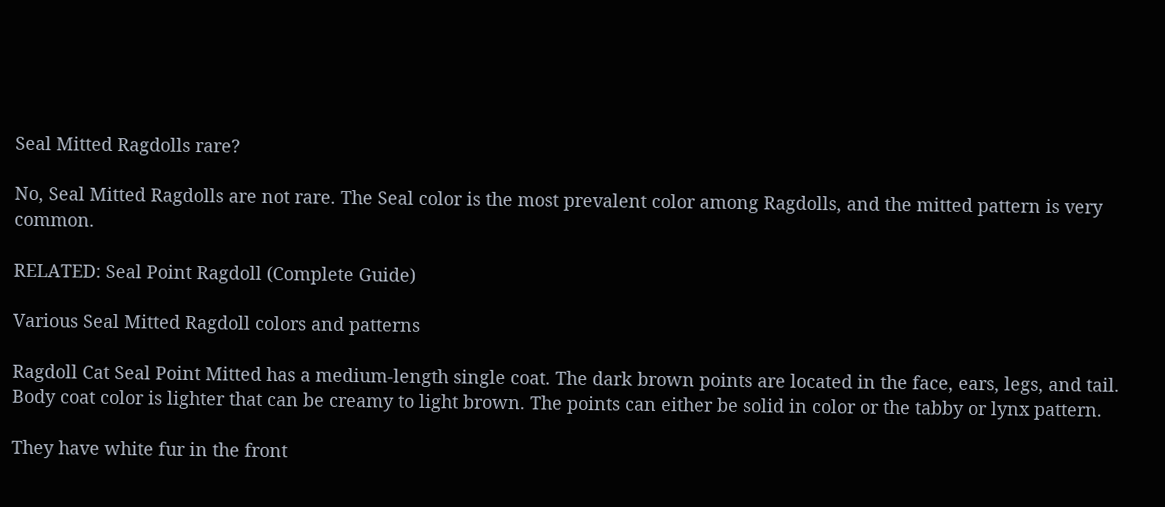Seal Mitted Ragdolls rare?

No, Seal Mitted Ragdolls are not rare. The Seal color is the most prevalent color among Ragdolls, and the mitted pattern is very common.

RELATED: Seal Point Ragdoll (Complete Guide)

Various Seal Mitted Ragdoll colors and patterns

Ragdoll Cat Seal Point Mitted has a medium-length single coat. The dark brown points are located in the face, ears, legs, and tail. Body coat color is lighter that can be creamy to light brown. The points can either be solid in color or the tabby or lynx pattern.

They have white fur in the front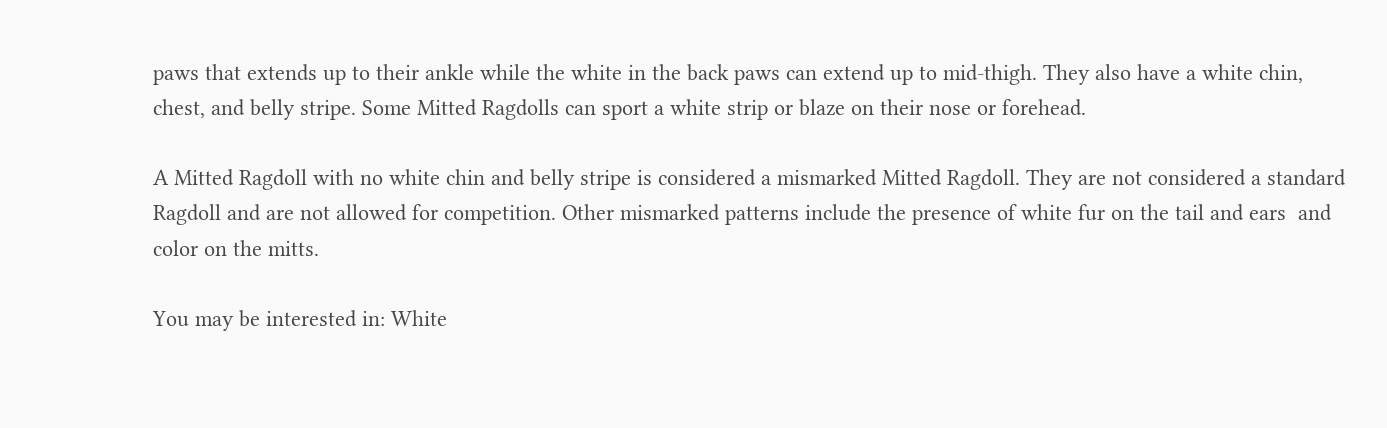paws that extends up to their ankle while the white in the back paws can extend up to mid-thigh. They also have a white chin, chest, and belly stripe. Some Mitted Ragdolls can sport a white strip or blaze on their nose or forehead.

A Mitted Ragdoll with no white chin and belly stripe is considered a mismarked Mitted Ragdoll. They are not considered a standard Ragdoll and are not allowed for competition. Other mismarked patterns include the presence of white fur on the tail and ears  and color on the mitts.

You may be interested in: White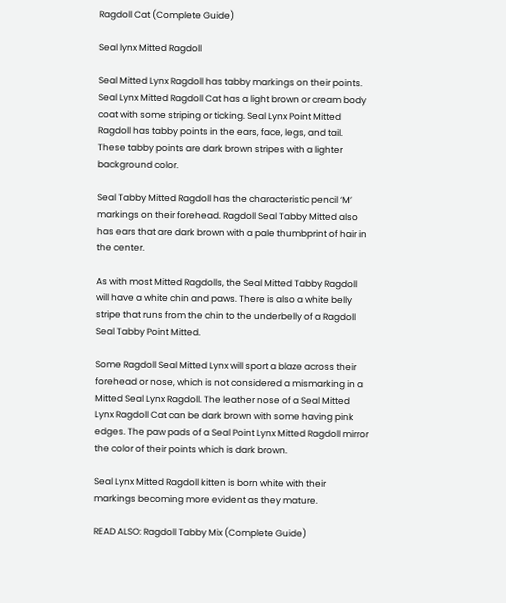Ragdoll Cat (Complete Guide)

Seal lynx Mitted Ragdoll

Seal Mitted Lynx Ragdoll has tabby markings on their points. Seal Lynx Mitted Ragdoll Cat has a light brown or cream body coat with some striping or ticking. Seal Lynx Point Mitted Ragdoll has tabby points in the ears, face, legs, and tail. These tabby points are dark brown stripes with a lighter background color.

Seal Tabby Mitted Ragdoll has the characteristic pencil ‘M’ markings on their forehead. Ragdoll Seal Tabby Mitted also has ears that are dark brown with a pale thumbprint of hair in the center.

As with most Mitted Ragdolls, the Seal Mitted Tabby Ragdoll will have a white chin and paws. There is also a white belly stripe that runs from the chin to the underbelly of a Ragdoll Seal Tabby Point Mitted.

Some Ragdoll Seal Mitted Lynx will sport a blaze across their forehead or nose, which is not considered a mismarking in a Mitted Seal Lynx Ragdoll. The leather nose of a Seal Mitted Lynx Ragdoll Cat can be dark brown with some having pink edges. The paw pads of a Seal Point Lynx Mitted Ragdoll mirror the color of their points which is dark brown.

Seal Lynx Mitted Ragdoll kitten is born white with their markings becoming more evident as they mature.

READ ALSO: Ragdoll Tabby Mix (Complete Guide)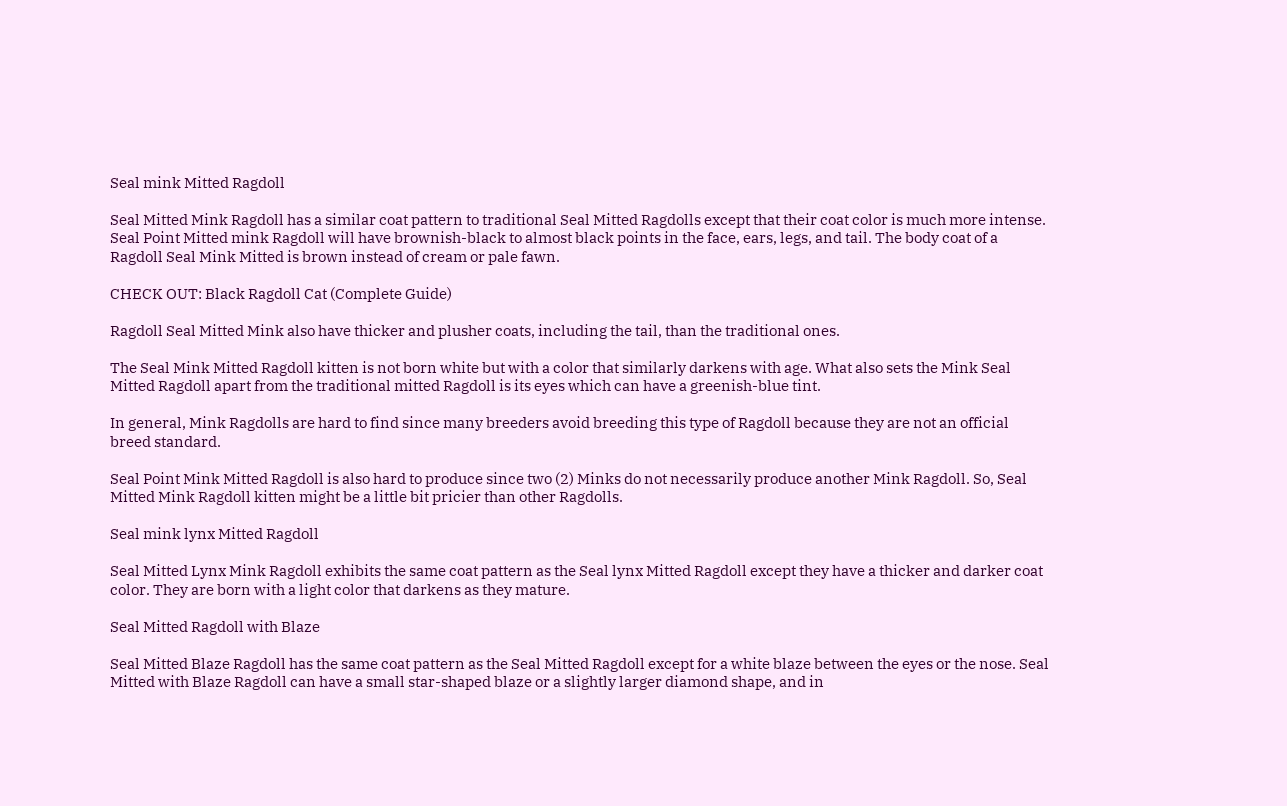Seal mink Mitted Ragdoll

Seal Mitted Mink Ragdoll has a similar coat pattern to traditional Seal Mitted Ragdolls except that their coat color is much more intense. Seal Point Mitted mink Ragdoll will have brownish-black to almost black points in the face, ears, legs, and tail. The body coat of a Ragdoll Seal Mink Mitted is brown instead of cream or pale fawn.

CHECK OUT: Black Ragdoll Cat (Complete Guide)

Ragdoll Seal Mitted Mink also have thicker and plusher coats, including the tail, than the traditional ones.

The Seal Mink Mitted Ragdoll kitten is not born white but with a color that similarly darkens with age. What also sets the Mink Seal Mitted Ragdoll apart from the traditional mitted Ragdoll is its eyes which can have a greenish-blue tint.

In general, Mink Ragdolls are hard to find since many breeders avoid breeding this type of Ragdoll because they are not an official breed standard.

Seal Point Mink Mitted Ragdoll is also hard to produce since two (2) Minks do not necessarily produce another Mink Ragdoll. So, Seal Mitted Mink Ragdoll kitten might be a little bit pricier than other Ragdolls.

Seal mink lynx Mitted Ragdoll

Seal Mitted Lynx Mink Ragdoll exhibits the same coat pattern as the Seal lynx Mitted Ragdoll except they have a thicker and darker coat color. They are born with a light color that darkens as they mature.

Seal Mitted Ragdoll with Blaze

Seal Mitted Blaze Ragdoll has the same coat pattern as the Seal Mitted Ragdoll except for a white blaze between the eyes or the nose. Seal Mitted with Blaze Ragdoll can have a small star-shaped blaze or a slightly larger diamond shape, and in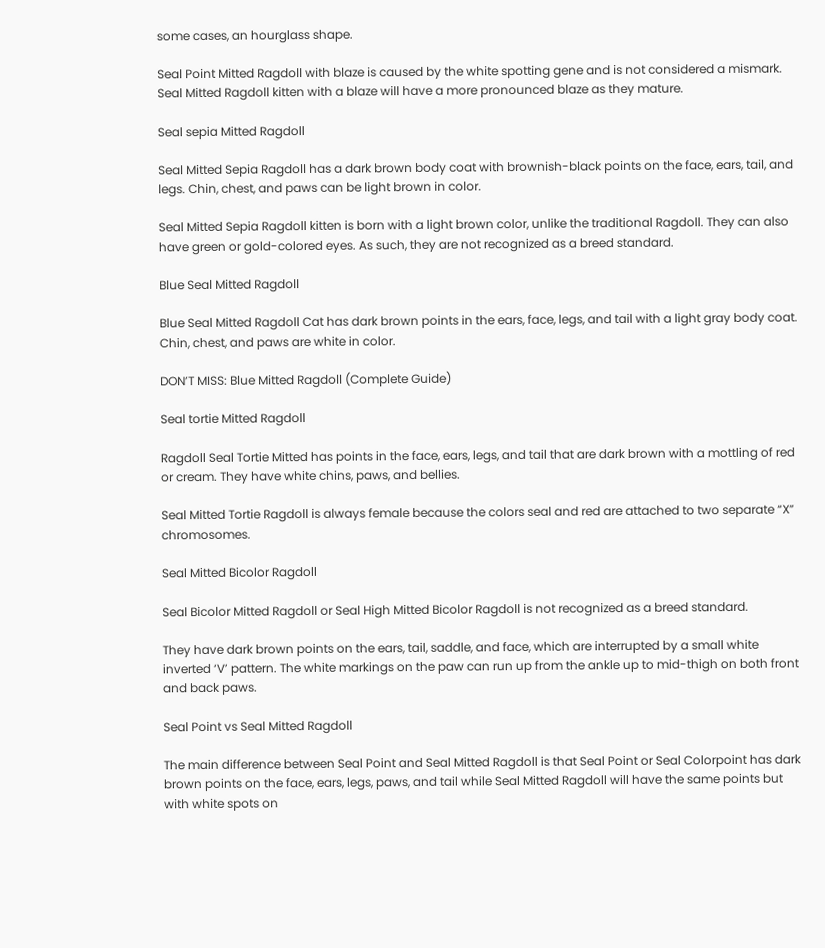some cases, an hourglass shape.

Seal Point Mitted Ragdoll with blaze is caused by the white spotting gene and is not considered a mismark. Seal Mitted Ragdoll kitten with a blaze will have a more pronounced blaze as they mature.

Seal sepia Mitted Ragdoll

Seal Mitted Sepia Ragdoll has a dark brown body coat with brownish-black points on the face, ears, tail, and legs. Chin, chest, and paws can be light brown in color.

Seal Mitted Sepia Ragdoll kitten is born with a light brown color, unlike the traditional Ragdoll. They can also have green or gold-colored eyes. As such, they are not recognized as a breed standard.

Blue Seal Mitted Ragdoll

Blue Seal Mitted Ragdoll Cat has dark brown points in the ears, face, legs, and tail with a light gray body coat. Chin, chest, and paws are white in color.

DON’T MISS: Blue Mitted Ragdoll (Complete Guide)

Seal tortie Mitted Ragdoll

Ragdoll Seal Tortie Mitted has points in the face, ears, legs, and tail that are dark brown with a mottling of red or cream. They have white chins, paws, and bellies.

Seal Mitted Tortie Ragdoll is always female because the colors seal and red are attached to two separate “X” chromosomes.

Seal Mitted Bicolor Ragdoll

Seal Bicolor Mitted Ragdoll or Seal High Mitted Bicolor Ragdoll is not recognized as a breed standard.

They have dark brown points on the ears, tail, saddle, and face, which are interrupted by a small white inverted ‘V’ pattern. The white markings on the paw can run up from the ankle up to mid-thigh on both front and back paws.

Seal Point vs Seal Mitted Ragdoll

The main difference between Seal Point and Seal Mitted Ragdoll is that Seal Point or Seal Colorpoint has dark brown points on the face, ears, legs, paws, and tail while Seal Mitted Ragdoll will have the same points but with white spots on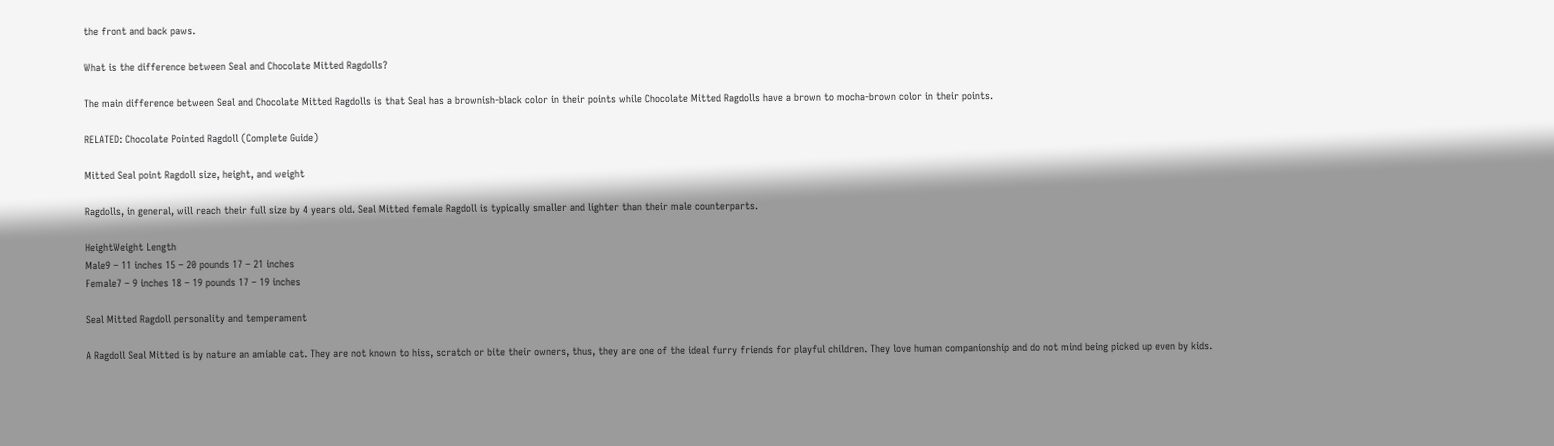the front and back paws.

What is the difference between Seal and Chocolate Mitted Ragdolls?

The main difference between Seal and Chocolate Mitted Ragdolls is that Seal has a brownish-black color in their points while Chocolate Mitted Ragdolls have a brown to mocha-brown color in their points.

RELATED: Chocolate Pointed Ragdoll (Complete Guide)

Mitted Seal point Ragdoll size, height, and weight

Ragdolls, in general, will reach their full size by 4 years old. Seal Mitted female Ragdoll is typically smaller and lighter than their male counterparts.

HeightWeight Length
Male9 – 11 inches 15 – 20 pounds 17 – 21 inches
Female7 – 9 inches 18 – 19 pounds 17 – 19 inches

Seal Mitted Ragdoll personality and temperament

A Ragdoll Seal Mitted is by nature an amiable cat. They are not known to hiss, scratch or bite their owners, thus, they are one of the ideal furry friends for playful children. They love human companionship and do not mind being picked up even by kids.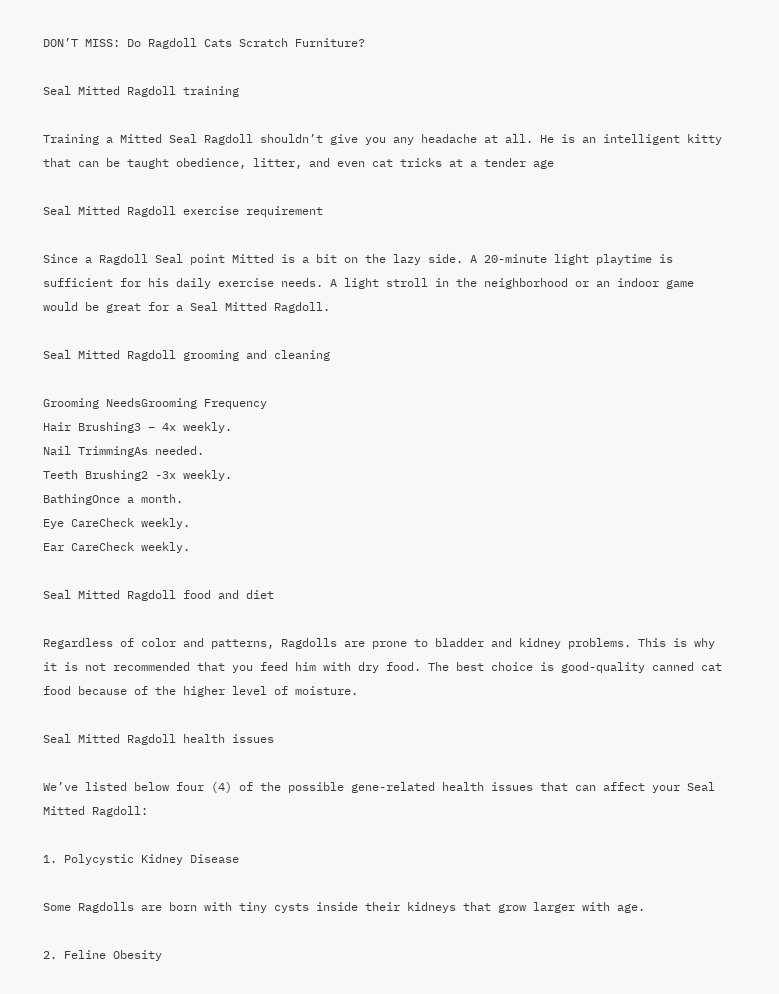DON’T MISS: Do Ragdoll Cats Scratch Furniture?

Seal Mitted Ragdoll training

Training a Mitted Seal Ragdoll shouldn’t give you any headache at all. He is an intelligent kitty that can be taught obedience, litter, and even cat tricks at a tender age

Seal Mitted Ragdoll exercise requirement

Since a Ragdoll Seal point Mitted is a bit on the lazy side. A 20-minute light playtime is sufficient for his daily exercise needs. A light stroll in the neighborhood or an indoor game would be great for a Seal Mitted Ragdoll.

Seal Mitted Ragdoll grooming and cleaning

Grooming NeedsGrooming Frequency
Hair Brushing3 – 4x weekly.
Nail TrimmingAs needed.
Teeth Brushing2 -3x weekly.
BathingOnce a month.
Eye CareCheck weekly.
Ear CareCheck weekly.

Seal Mitted Ragdoll food and diet

Regardless of color and patterns, Ragdolls are prone to bladder and kidney problems. This is why it is not recommended that you feed him with dry food. The best choice is good-quality canned cat food because of the higher level of moisture.

Seal Mitted Ragdoll health issues

We’ve listed below four (4) of the possible gene-related health issues that can affect your Seal Mitted Ragdoll:

1. Polycystic Kidney Disease

Some Ragdolls are born with tiny cysts inside their kidneys that grow larger with age.

2. Feline Obesity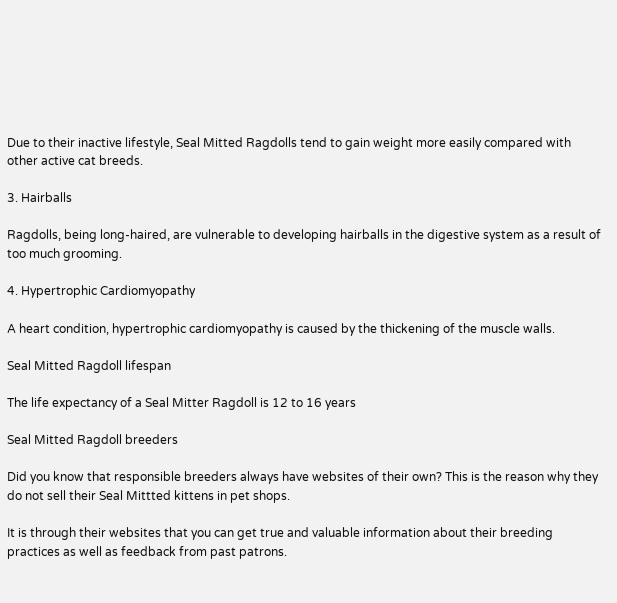Due to their inactive lifestyle, Seal Mitted Ragdolls tend to gain weight more easily compared with other active cat breeds.

3. Hairballs

Ragdolls, being long-haired, are vulnerable to developing hairballs in the digestive system as a result of too much grooming.

4. Hypertrophic Cardiomyopathy

A heart condition, hypertrophic cardiomyopathy is caused by the thickening of the muscle walls.

Seal Mitted Ragdoll lifespan

The life expectancy of a Seal Mitter Ragdoll is 12 to 16 years

Seal Mitted Ragdoll breeders

Did you know that responsible breeders always have websites of their own? This is the reason why they do not sell their Seal Mittted kittens in pet shops.

It is through their websites that you can get true and valuable information about their breeding practices as well as feedback from past patrons.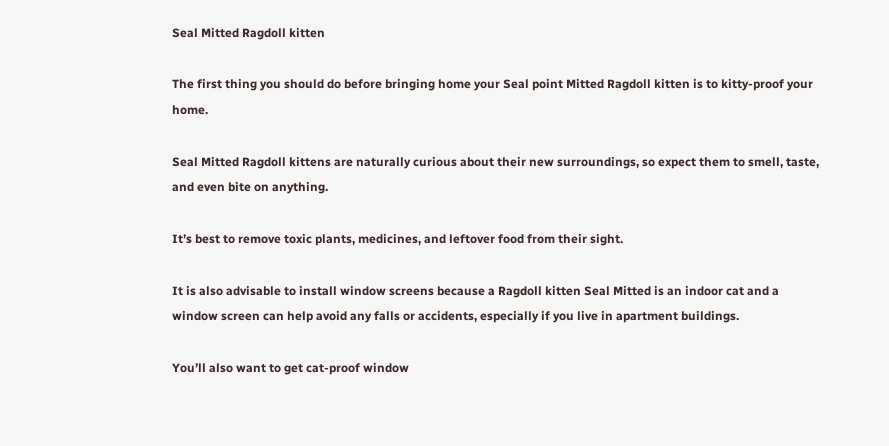Seal Mitted Ragdoll kitten

The first thing you should do before bringing home your Seal point Mitted Ragdoll kitten is to kitty-proof your home.

Seal Mitted Ragdoll kittens are naturally curious about their new surroundings, so expect them to smell, taste, and even bite on anything.

It’s best to remove toxic plants, medicines, and leftover food from their sight.

It is also advisable to install window screens because a Ragdoll kitten Seal Mitted is an indoor cat and a window screen can help avoid any falls or accidents, especially if you live in apartment buildings.

You’ll also want to get cat-proof window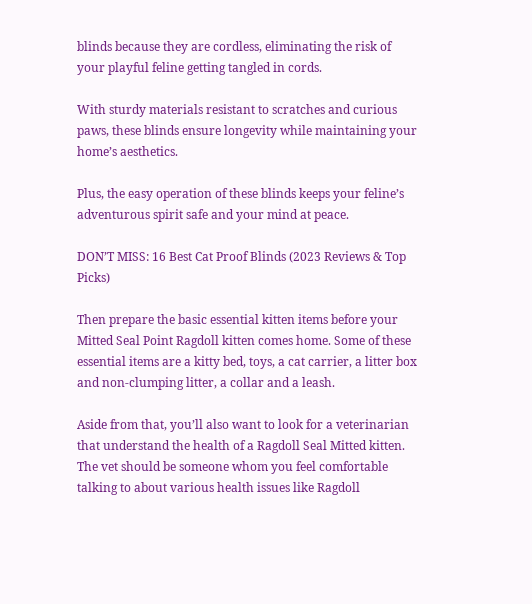blinds because they are cordless, eliminating the risk of your playful feline getting tangled in cords.

With sturdy materials resistant to scratches and curious paws, these blinds ensure longevity while maintaining your home’s aesthetics.

Plus, the easy operation of these blinds keeps your feline’s adventurous spirit safe and your mind at peace.

DON’T MISS: 16 Best Cat Proof Blinds (2023 Reviews & Top Picks)

Then prepare the basic essential kitten items before your Mitted Seal Point Ragdoll kitten comes home. Some of these essential items are a kitty bed, toys, a cat carrier, a litter box and non-clumping litter, a collar and a leash.

Aside from that, you’ll also want to look for a veterinarian that understand the health of a Ragdoll Seal Mitted kitten. The vet should be someone whom you feel comfortable talking to about various health issues like Ragdoll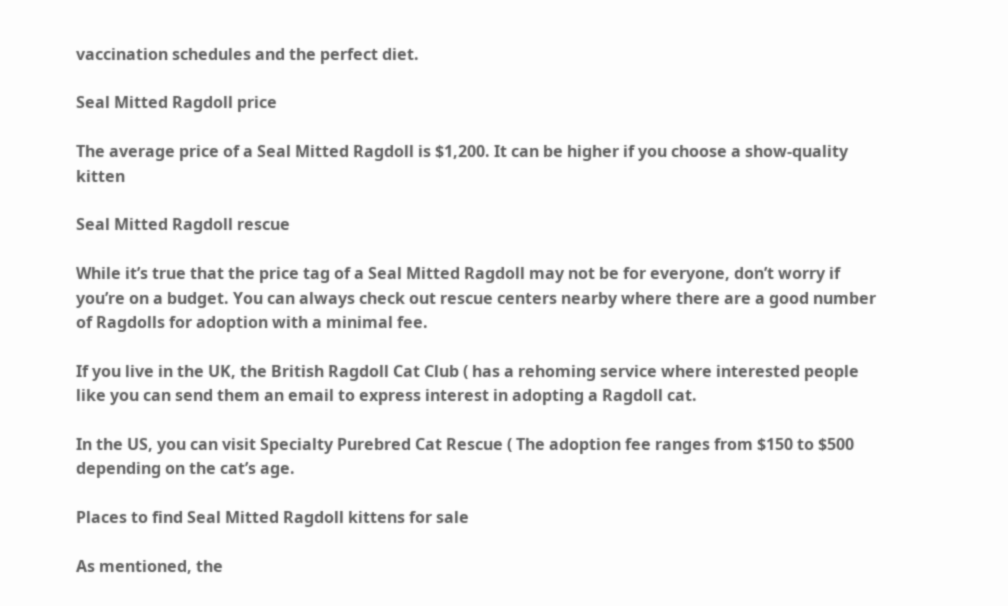vaccination schedules and the perfect diet.

Seal Mitted Ragdoll price

The average price of a Seal Mitted Ragdoll is $1,200. It can be higher if you choose a show-quality kitten

Seal Mitted Ragdoll rescue

While it’s true that the price tag of a Seal Mitted Ragdoll may not be for everyone, don’t worry if you’re on a budget. You can always check out rescue centers nearby where there are a good number of Ragdolls for adoption with a minimal fee.

If you live in the UK, the British Ragdoll Cat Club ( has a rehoming service where interested people like you can send them an email to express interest in adopting a Ragdoll cat.

In the US, you can visit Specialty Purebred Cat Rescue ( The adoption fee ranges from $150 to $500 depending on the cat’s age.

Places to find Seal Mitted Ragdoll kittens for sale

As mentioned, the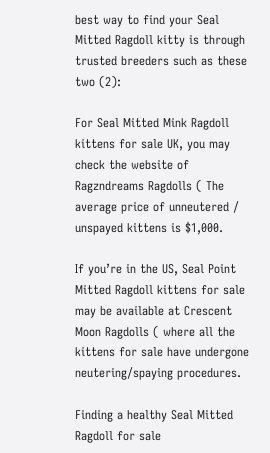best way to find your Seal Mitted Ragdoll kitty is through trusted breeders such as these two (2):

For Seal Mitted Mink Ragdoll kittens for sale UK, you may check the website of Ragzndreams Ragdolls ( The average price of unneutered / unspayed kittens is $1,000.

If you’re in the US, Seal Point Mitted Ragdoll kittens for sale may be available at Crescent Moon Ragdolls ( where all the kittens for sale have undergone neutering/spaying procedures.

Finding a healthy Seal Mitted Ragdoll for sale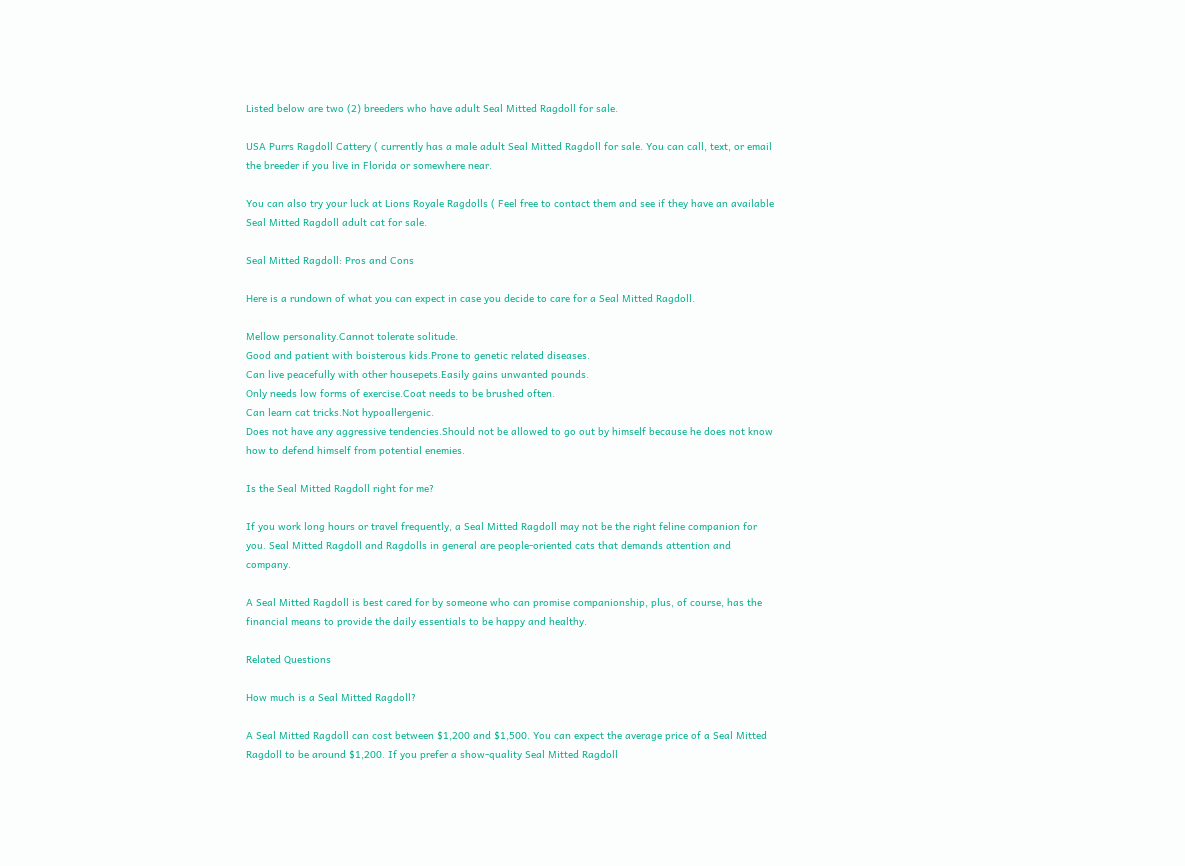Listed below are two (2) breeders who have adult Seal Mitted Ragdoll for sale.

USA Purrs Ragdoll Cattery ( currently has a male adult Seal Mitted Ragdoll for sale. You can call, text, or email the breeder if you live in Florida or somewhere near.

You can also try your luck at Lions Royale Ragdolls ( Feel free to contact them and see if they have an available Seal Mitted Ragdoll adult cat for sale.

Seal Mitted Ragdoll: Pros and Cons

Here is a rundown of what you can expect in case you decide to care for a Seal Mitted Ragdoll.

Mellow personality.Cannot tolerate solitude.
Good and patient with boisterous kids.Prone to genetic related diseases.
Can live peacefully with other housepets.Easily gains unwanted pounds.
Only needs low forms of exercise.Coat needs to be brushed often.
Can learn cat tricks.Not hypoallergenic.
Does not have any aggressive tendencies.Should not be allowed to go out by himself because he does not know how to defend himself from potential enemies.

Is the Seal Mitted Ragdoll right for me?

If you work long hours or travel frequently, a Seal Mitted Ragdoll may not be the right feline companion for you. Seal Mitted Ragdoll and Ragdolls in general are people-oriented cats that demands attention and company.

A Seal Mitted Ragdoll is best cared for by someone who can promise companionship, plus, of course, has the financial means to provide the daily essentials to be happy and healthy.

Related Questions

How much is a Seal Mitted Ragdoll?

A Seal Mitted Ragdoll can cost between $1,200 and $1,500. You can expect the average price of a Seal Mitted Ragdoll to be around $1,200. If you prefer a show-quality Seal Mitted Ragdoll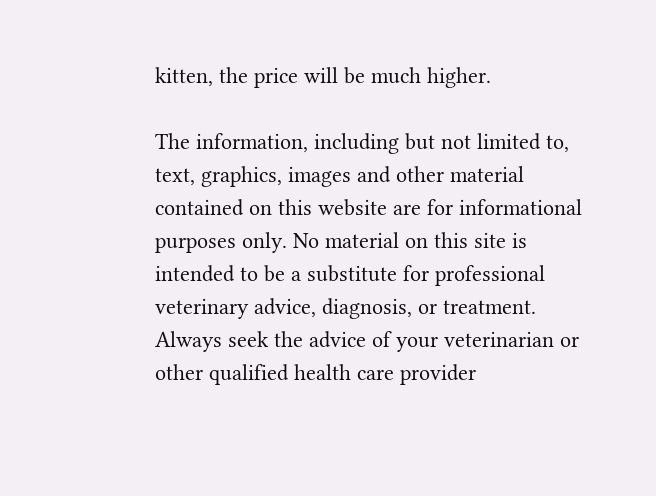kitten, the price will be much higher.

The information, including but not limited to, text, graphics, images and other material contained on this website are for informational purposes only. No material on this site is intended to be a substitute for professional veterinary advice, diagnosis, or treatment. Always seek the advice of your veterinarian or other qualified health care provider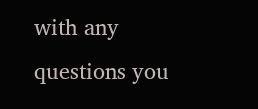with any questions you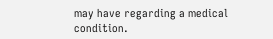may have regarding a medical condition.